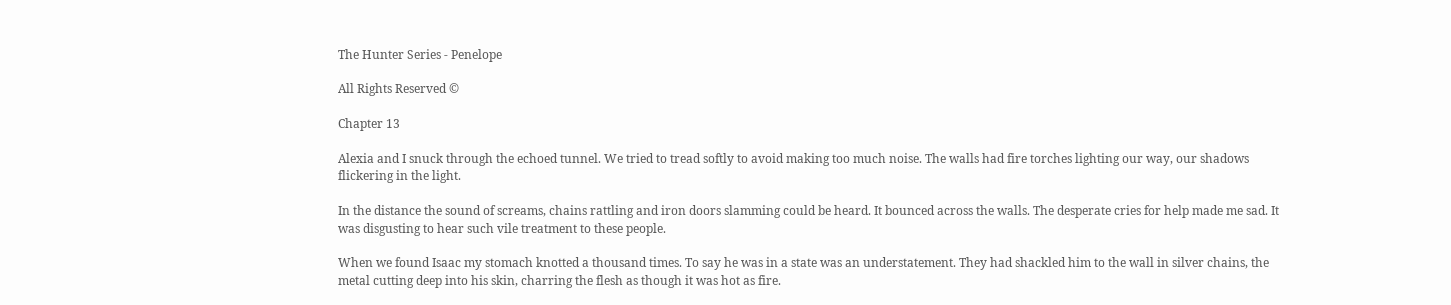The Hunter Series - Penelope

All Rights Reserved ©

Chapter 13

Alexia and I snuck through the echoed tunnel. We tried to tread softly to avoid making too much noise. The walls had fire torches lighting our way, our shadows flickering in the light.

In the distance the sound of screams, chains rattling and iron doors slamming could be heard. It bounced across the walls. The desperate cries for help made me sad. It was disgusting to hear such vile treatment to these people.

When we found Isaac my stomach knotted a thousand times. To say he was in a state was an understatement. They had shackled him to the wall in silver chains, the metal cutting deep into his skin, charring the flesh as though it was hot as fire.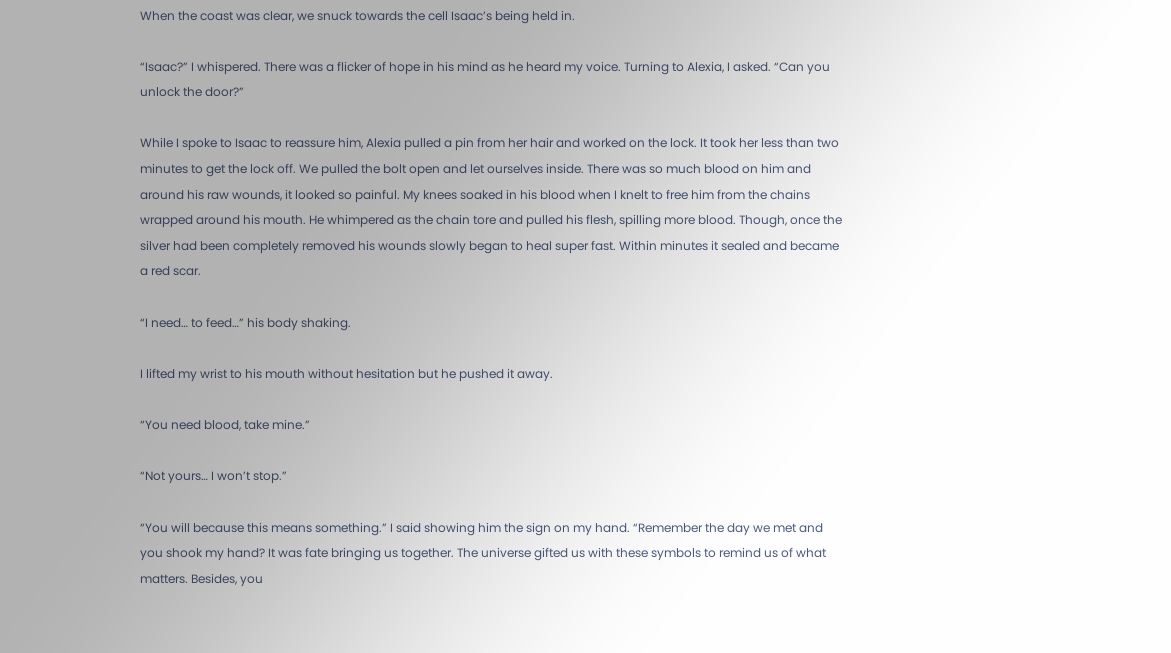When the coast was clear, we snuck towards the cell Isaac’s being held in.

“Isaac?” I whispered. There was a flicker of hope in his mind as he heard my voice. Turning to Alexia, I asked. “Can you unlock the door?”

While I spoke to Isaac to reassure him, Alexia pulled a pin from her hair and worked on the lock. It took her less than two minutes to get the lock off. We pulled the bolt open and let ourselves inside. There was so much blood on him and around his raw wounds, it looked so painful. My knees soaked in his blood when I knelt to free him from the chains wrapped around his mouth. He whimpered as the chain tore and pulled his flesh, spilling more blood. Though, once the silver had been completely removed his wounds slowly began to heal super fast. Within minutes it sealed and became a red scar.

“I need… to feed…” his body shaking.

I lifted my wrist to his mouth without hesitation but he pushed it away.

“You need blood, take mine.”

“Not yours… I won’t stop.”

“You will because this means something.” I said showing him the sign on my hand. “Remember the day we met and you shook my hand? It was fate bringing us together. The universe gifted us with these symbols to remind us of what matters. Besides, you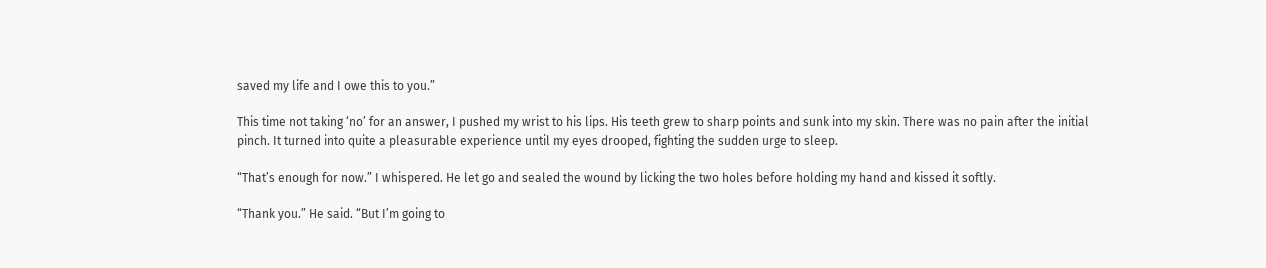saved my life and I owe this to you.”

This time not taking ‘no’ for an answer, I pushed my wrist to his lips. His teeth grew to sharp points and sunk into my skin. There was no pain after the initial pinch. It turned into quite a pleasurable experience until my eyes drooped, fighting the sudden urge to sleep.

“That’s enough for now.” I whispered. He let go and sealed the wound by licking the two holes before holding my hand and kissed it softly.

“Thank you.” He said. “But I’m going to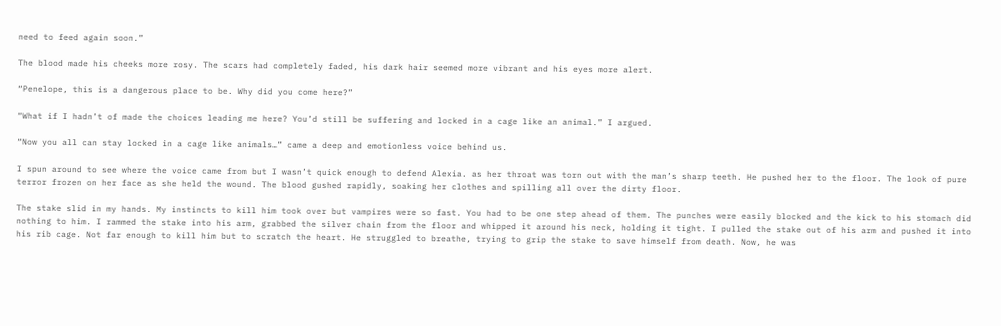need to feed again soon.”

The blood made his cheeks more rosy. The scars had completely faded, his dark hair seemed more vibrant and his eyes more alert.

“Penelope, this is a dangerous place to be. Why did you come here?”

“What if I hadn’t of made the choices leading me here? You’d still be suffering and locked in a cage like an animal.” I argued.

“Now you all can stay locked in a cage like animals…” came a deep and emotionless voice behind us.

I spun around to see where the voice came from but I wasn’t quick enough to defend Alexia. as her throat was torn out with the man’s sharp teeth. He pushed her to the floor. The look of pure terror frozen on her face as she held the wound. The blood gushed rapidly, soaking her clothes and spilling all over the dirty floor.

The stake slid in my hands. My instincts to kill him took over but vampires were so fast. You had to be one step ahead of them. The punches were easily blocked and the kick to his stomach did nothing to him. I rammed the stake into his arm, grabbed the silver chain from the floor and whipped it around his neck, holding it tight. I pulled the stake out of his arm and pushed it into his rib cage. Not far enough to kill him but to scratch the heart. He struggled to breathe, trying to grip the stake to save himself from death. Now, he was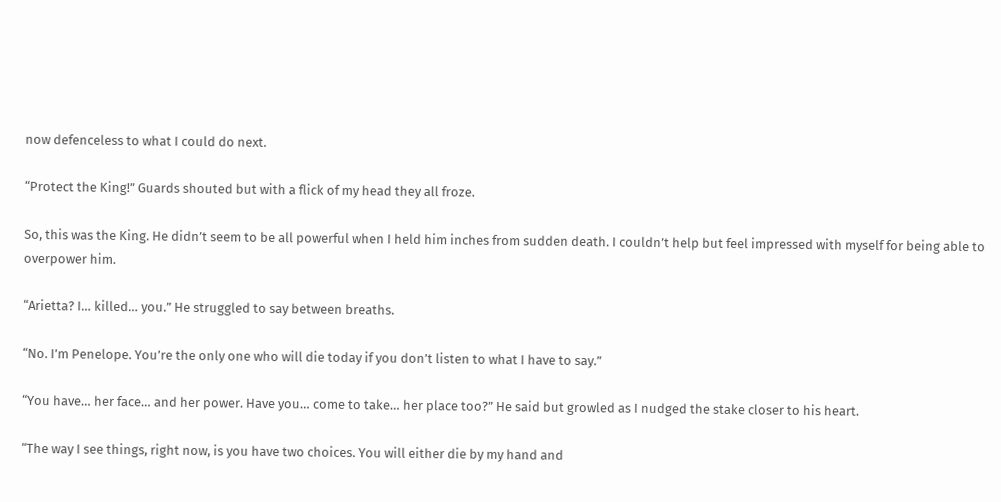now defenceless to what I could do next.

“Protect the King!” Guards shouted but with a flick of my head they all froze.

So, this was the King. He didn’t seem to be all powerful when I held him inches from sudden death. I couldn’t help but feel impressed with myself for being able to overpower him.

“Arietta? I… killed… you.” He struggled to say between breaths.

“No. I’m Penelope. You’re the only one who will die today if you don’t listen to what I have to say.”

“You have… her face… and her power. Have you… come to take… her place too?” He said but growled as I nudged the stake closer to his heart.

“The way I see things, right now, is you have two choices. You will either die by my hand and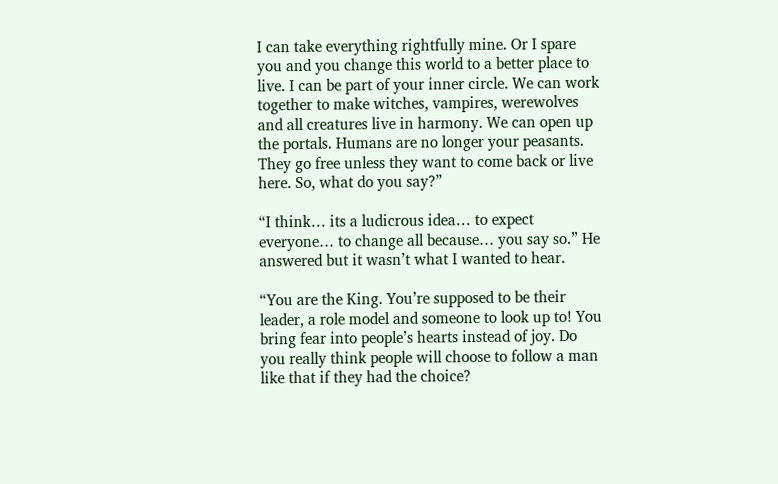I can take everything rightfully mine. Or I spare you and you change this world to a better place to live. I can be part of your inner circle. We can work together to make witches, vampires, werewolves and all creatures live in harmony. We can open up the portals. Humans are no longer your peasants. They go free unless they want to come back or live here. So, what do you say?”

“I think… its a ludicrous idea… to expect everyone… to change all because… you say so.” He answered but it wasn’t what I wanted to hear.

“You are the King. You’re supposed to be their leader, a role model and someone to look up to! You bring fear into people’s hearts instead of joy. Do you really think people will choose to follow a man like that if they had the choice?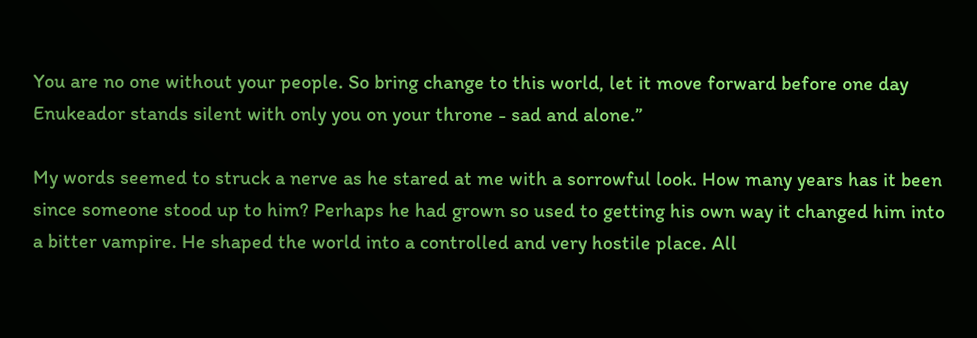You are no one without your people. So bring change to this world, let it move forward before one day Enukeador stands silent with only you on your throne - sad and alone.”

My words seemed to struck a nerve as he stared at me with a sorrowful look. How many years has it been since someone stood up to him? Perhaps he had grown so used to getting his own way it changed him into a bitter vampire. He shaped the world into a controlled and very hostile place. All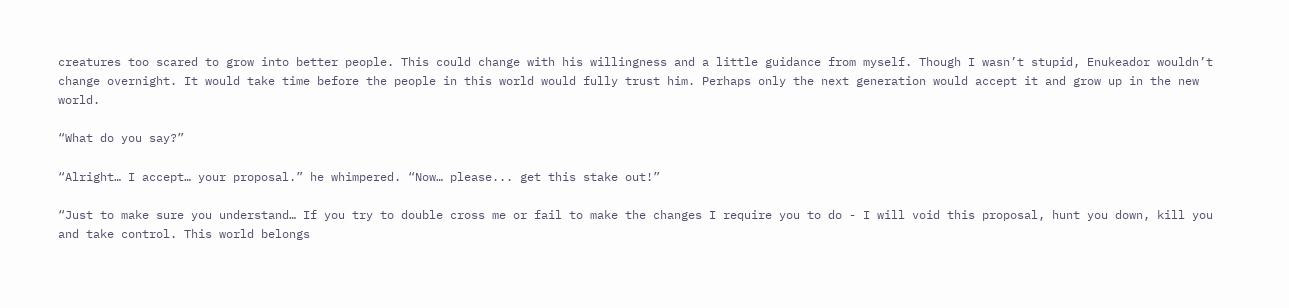creatures too scared to grow into better people. This could change with his willingness and a little guidance from myself. Though I wasn’t stupid, Enukeador wouldn’t change overnight. It would take time before the people in this world would fully trust him. Perhaps only the next generation would accept it and grow up in the new world.

“What do you say?”

“Alright… I accept… your proposal.” he whimpered. “Now… please... get this stake out!”

“Just to make sure you understand… If you try to double cross me or fail to make the changes I require you to do - I will void this proposal, hunt you down, kill you and take control. This world belongs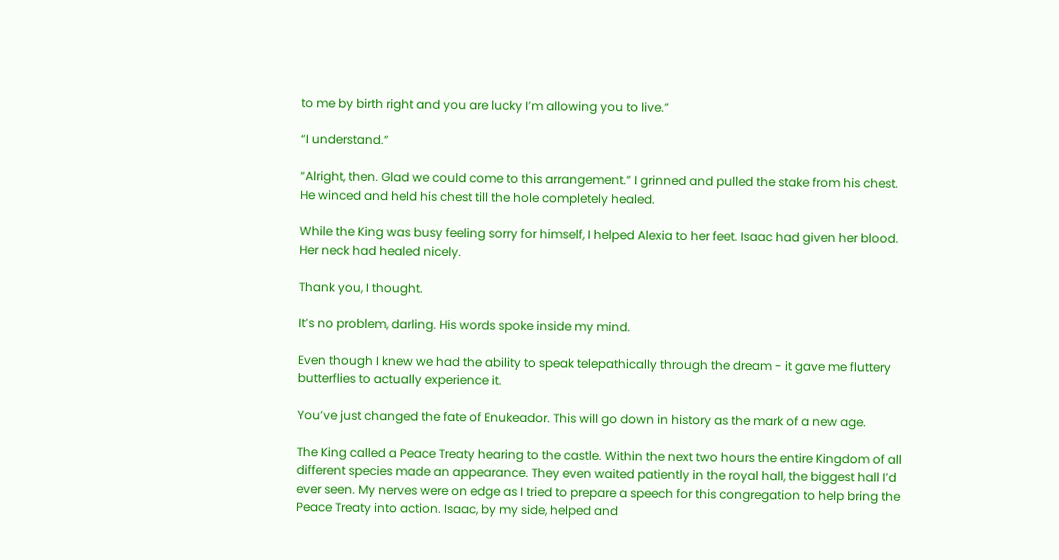to me by birth right and you are lucky I’m allowing you to live.”

“I understand.”

“Alright, then. Glad we could come to this arrangement.” I grinned and pulled the stake from his chest. He winced and held his chest till the hole completely healed.

While the King was busy feeling sorry for himself, I helped Alexia to her feet. Isaac had given her blood. Her neck had healed nicely.

Thank you, I thought.

It’s no problem, darling. His words spoke inside my mind.

Even though I knew we had the ability to speak telepathically through the dream - it gave me fluttery butterflies to actually experience it.

You’ve just changed the fate of Enukeador. This will go down in history as the mark of a new age.

The King called a Peace Treaty hearing to the castle. Within the next two hours the entire Kingdom of all different species made an appearance. They even waited patiently in the royal hall, the biggest hall I’d ever seen. My nerves were on edge as I tried to prepare a speech for this congregation to help bring the Peace Treaty into action. Isaac, by my side, helped and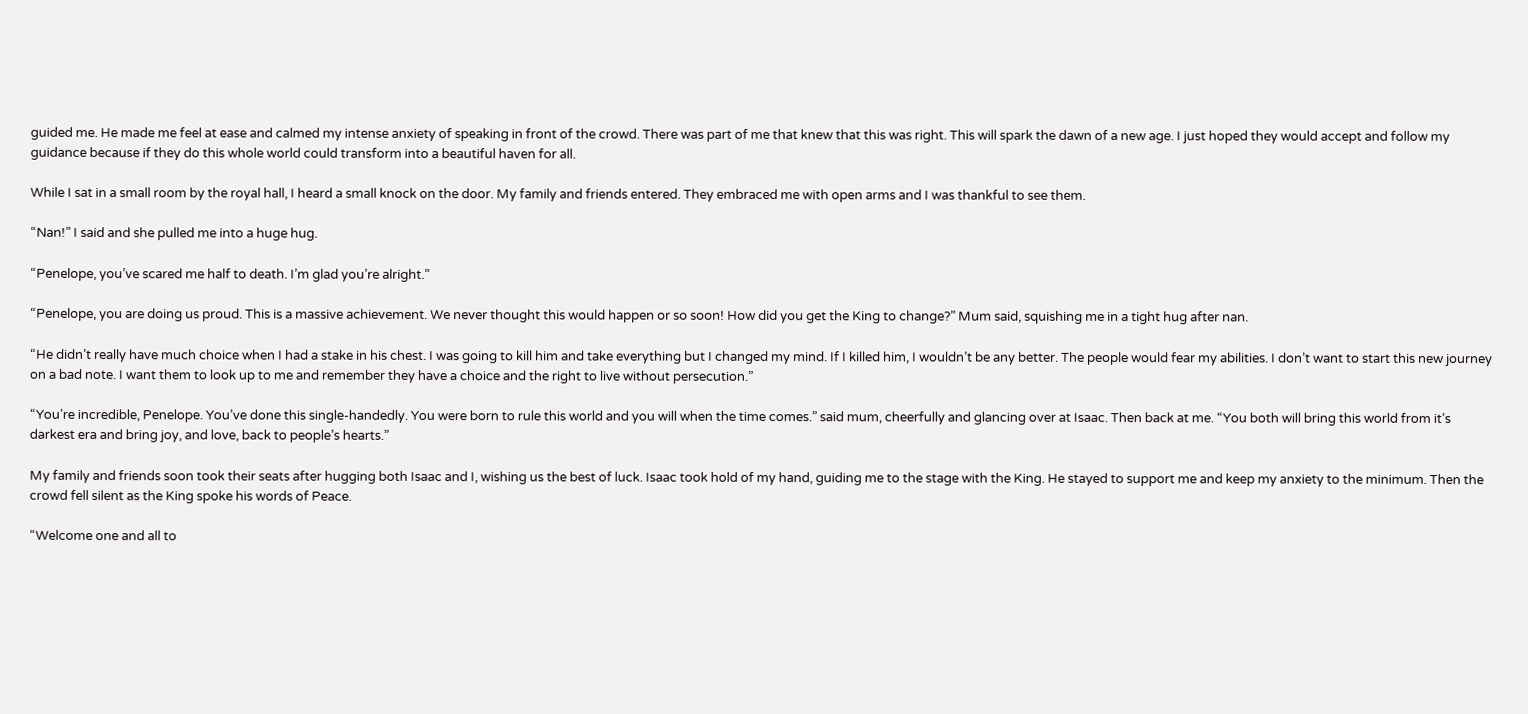guided me. He made me feel at ease and calmed my intense anxiety of speaking in front of the crowd. There was part of me that knew that this was right. This will spark the dawn of a new age. I just hoped they would accept and follow my guidance because if they do this whole world could transform into a beautiful haven for all.

While I sat in a small room by the royal hall, I heard a small knock on the door. My family and friends entered. They embraced me with open arms and I was thankful to see them.

“Nan!” I said and she pulled me into a huge hug.

“Penelope, you’ve scared me half to death. I’m glad you’re alright.”

“Penelope, you are doing us proud. This is a massive achievement. We never thought this would happen or so soon! How did you get the King to change?” Mum said, squishing me in a tight hug after nan.

“He didn’t really have much choice when I had a stake in his chest. I was going to kill him and take everything but I changed my mind. If I killed him, I wouldn’t be any better. The people would fear my abilities. I don’t want to start this new journey on a bad note. I want them to look up to me and remember they have a choice and the right to live without persecution.”

“You’re incredible, Penelope. You’ve done this single-handedly. You were born to rule this world and you will when the time comes.” said mum, cheerfully and glancing over at Isaac. Then back at me. “You both will bring this world from it’s darkest era and bring joy, and love, back to people’s hearts.”

My family and friends soon took their seats after hugging both Isaac and I, wishing us the best of luck. Isaac took hold of my hand, guiding me to the stage with the King. He stayed to support me and keep my anxiety to the minimum. Then the crowd fell silent as the King spoke his words of Peace.

“Welcome one and all to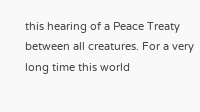this hearing of a Peace Treaty between all creatures. For a very long time this world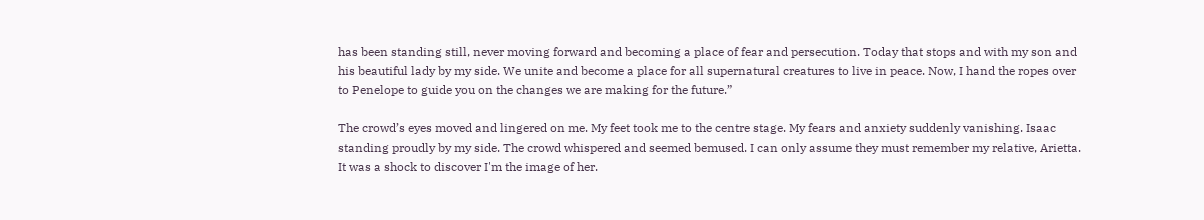has been standing still, never moving forward and becoming a place of fear and persecution. Today that stops and with my son and his beautiful lady by my side. We unite and become a place for all supernatural creatures to live in peace. Now, I hand the ropes over to Penelope to guide you on the changes we are making for the future.”

The crowd’s eyes moved and lingered on me. My feet took me to the centre stage. My fears and anxiety suddenly vanishing. Isaac standing proudly by my side. The crowd whispered and seemed bemused. I can only assume they must remember my relative, Arietta. It was a shock to discover I'm the image of her.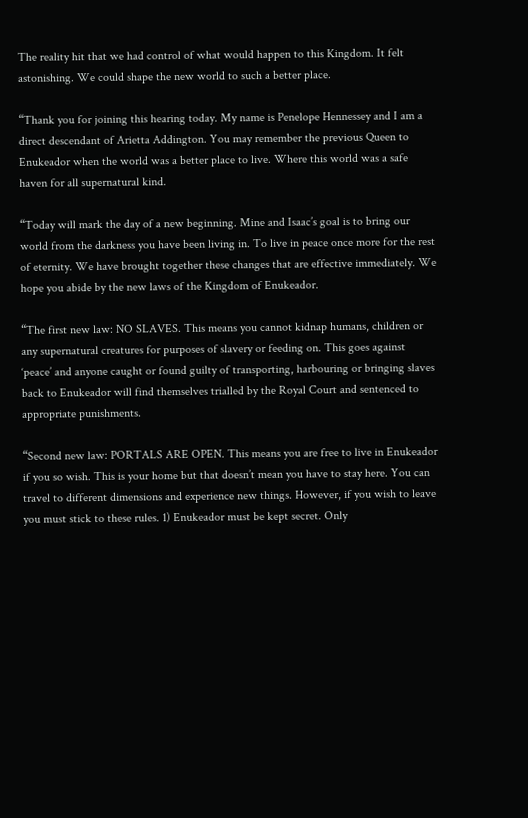The reality hit that we had control of what would happen to this Kingdom. It felt astonishing. We could shape the new world to such a better place.

“Thank you for joining this hearing today. My name is Penelope Hennessey and I am a direct descendant of Arietta Addington. You may remember the previous Queen to Enukeador when the world was a better place to live. Where this world was a safe haven for all supernatural kind.

“Today will mark the day of a new beginning. Mine and Isaac’s goal is to bring our world from the darkness you have been living in. To live in peace once more for the rest of eternity. We have brought together these changes that are effective immediately. We hope you abide by the new laws of the Kingdom of Enukeador.

“The first new law: NO SLAVES. This means you cannot kidnap humans, children or any supernatural creatures for purposes of slavery or feeding on. This goes against ‘peace’ and anyone caught or found guilty of transporting, harbouring or bringing slaves back to Enukeador will find themselves trialled by the Royal Court and sentenced to appropriate punishments.

“Second new law: PORTALS ARE OPEN. This means you are free to live in Enukeador if you so wish. This is your home but that doesn’t mean you have to stay here. You can travel to different dimensions and experience new things. However, if you wish to leave you must stick to these rules. 1) Enukeador must be kept secret. Only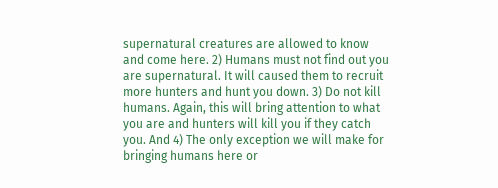supernatural creatures are allowed to know and come here. 2) Humans must not find out you are supernatural. It will caused them to recruit more hunters and hunt you down. 3) Do not kill humans. Again, this will bring attention to what you are and hunters will kill you if they catch you. And 4) The only exception we will make for bringing humans here or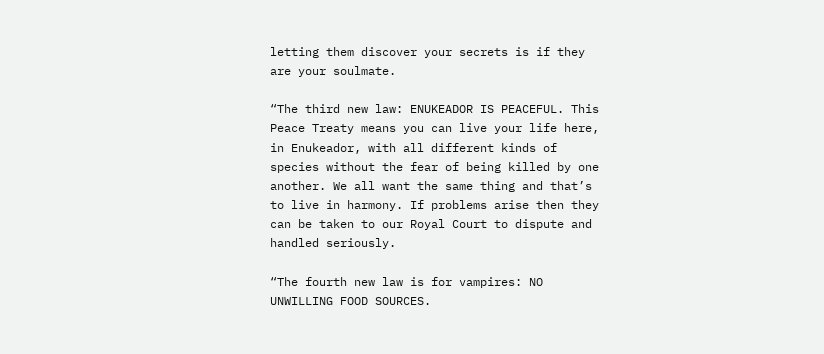letting them discover your secrets is if they are your soulmate.

“The third new law: ENUKEADOR IS PEACEFUL. This Peace Treaty means you can live your life here, in Enukeador, with all different kinds of species without the fear of being killed by one another. We all want the same thing and that’s to live in harmony. If problems arise then they can be taken to our Royal Court to dispute and handled seriously.

“The fourth new law is for vampires: NO UNWILLING FOOD SOURCES.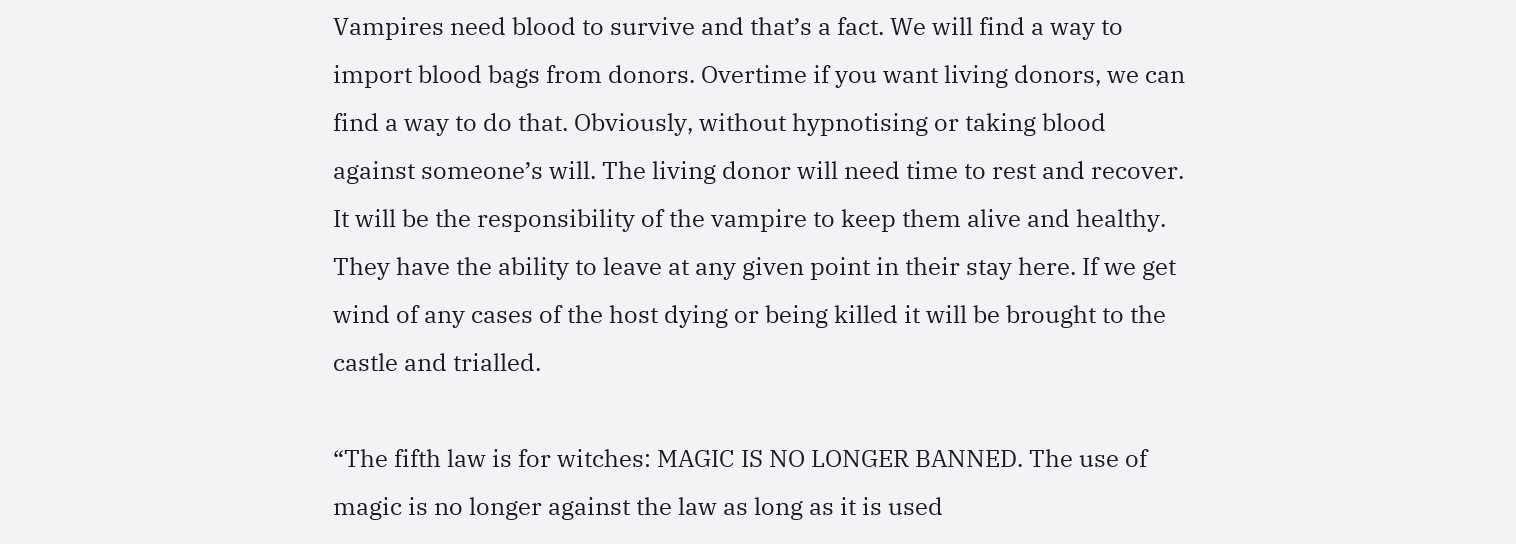Vampires need blood to survive and that’s a fact. We will find a way to import blood bags from donors. Overtime if you want living donors, we can find a way to do that. Obviously, without hypnotising or taking blood against someone’s will. The living donor will need time to rest and recover. It will be the responsibility of the vampire to keep them alive and healthy. They have the ability to leave at any given point in their stay here. If we get wind of any cases of the host dying or being killed it will be brought to the castle and trialled.

“The fifth law is for witches: MAGIC IS NO LONGER BANNED. The use of magic is no longer against the law as long as it is used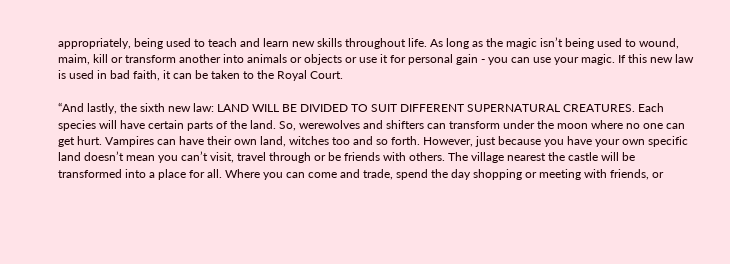appropriately, being used to teach and learn new skills throughout life. As long as the magic isn’t being used to wound, maim, kill or transform another into animals or objects or use it for personal gain - you can use your magic. If this new law is used in bad faith, it can be taken to the Royal Court.

“And lastly, the sixth new law: LAND WILL BE DIVIDED TO SUIT DIFFERENT SUPERNATURAL CREATURES. Each species will have certain parts of the land. So, werewolves and shifters can transform under the moon where no one can get hurt. Vampires can have their own land, witches too and so forth. However, just because you have your own specific land doesn’t mean you can’t visit, travel through or be friends with others. The village nearest the castle will be transformed into a place for all. Where you can come and trade, spend the day shopping or meeting with friends, or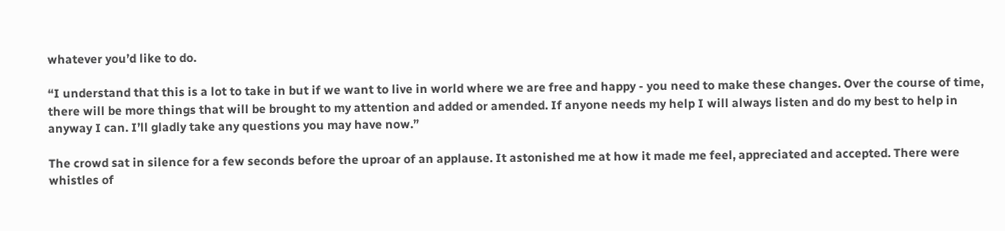whatever you’d like to do.

“I understand that this is a lot to take in but if we want to live in world where we are free and happy - you need to make these changes. Over the course of time, there will be more things that will be brought to my attention and added or amended. If anyone needs my help I will always listen and do my best to help in anyway I can. I’ll gladly take any questions you may have now.”

The crowd sat in silence for a few seconds before the uproar of an applause. It astonished me at how it made me feel, appreciated and accepted. There were whistles of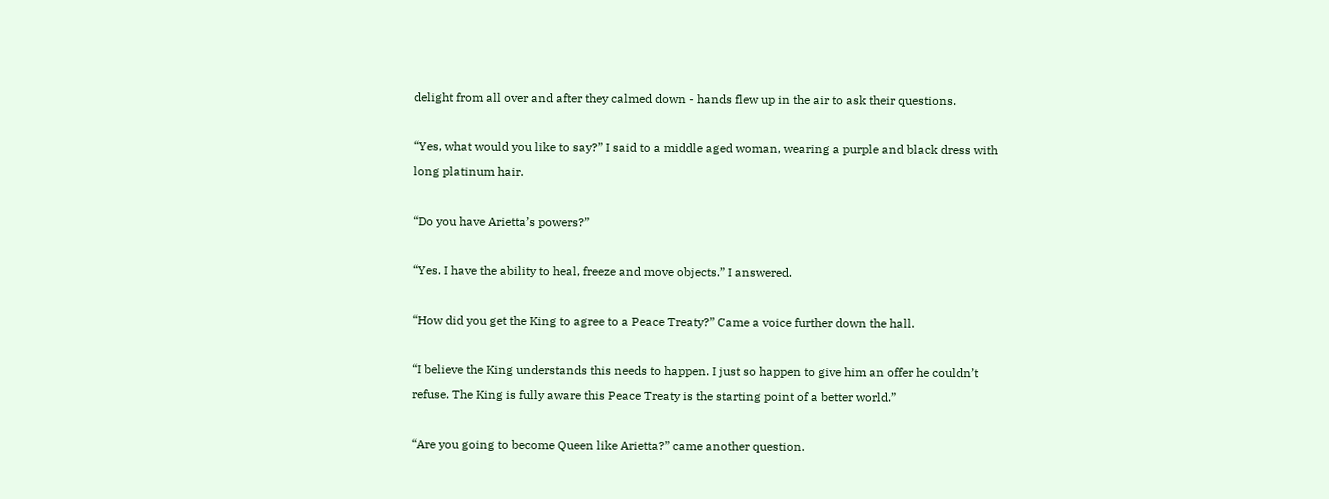delight from all over and after they calmed down - hands flew up in the air to ask their questions.

“Yes, what would you like to say?” I said to a middle aged woman, wearing a purple and black dress with long platinum hair.

“Do you have Arietta’s powers?”

“Yes. I have the ability to heal, freeze and move objects.” I answered.

“How did you get the King to agree to a Peace Treaty?” Came a voice further down the hall.

“I believe the King understands this needs to happen. I just so happen to give him an offer he couldn’t refuse. The King is fully aware this Peace Treaty is the starting point of a better world.”

“Are you going to become Queen like Arietta?” came another question.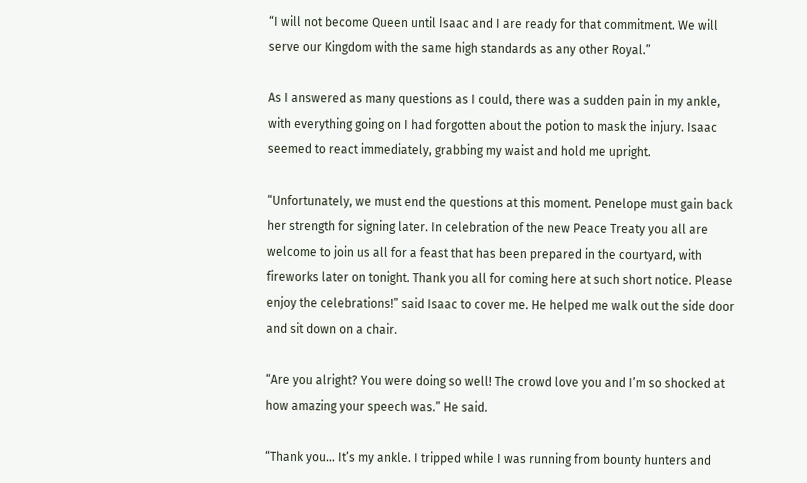“I will not become Queen until Isaac and I are ready for that commitment. We will serve our Kingdom with the same high standards as any other Royal.”

As I answered as many questions as I could, there was a sudden pain in my ankle, with everything going on I had forgotten about the potion to mask the injury. Isaac seemed to react immediately, grabbing my waist and hold me upright.

“Unfortunately, we must end the questions at this moment. Penelope must gain back her strength for signing later. In celebration of the new Peace Treaty you all are welcome to join us all for a feast that has been prepared in the courtyard, with fireworks later on tonight. Thank you all for coming here at such short notice. Please enjoy the celebrations!” said Isaac to cover me. He helped me walk out the side door and sit down on a chair.

“Are you alright? You were doing so well! The crowd love you and I’m so shocked at how amazing your speech was.” He said.

“Thank you... It’s my ankle. I tripped while I was running from bounty hunters and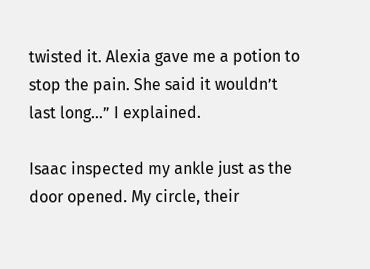twisted it. Alexia gave me a potion to stop the pain. She said it wouldn’t last long…” I explained.

Isaac inspected my ankle just as the door opened. My circle, their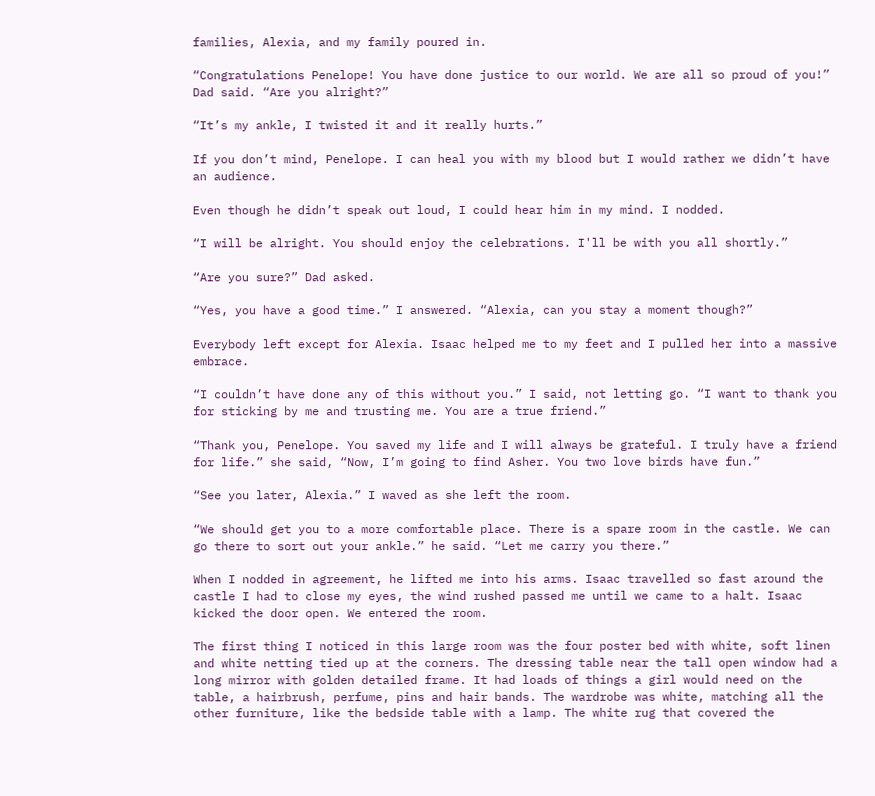families, Alexia, and my family poured in.

“Congratulations Penelope! You have done justice to our world. We are all so proud of you!” Dad said. “Are you alright?”

“It’s my ankle, I twisted it and it really hurts.”

If you don’t mind, Penelope. I can heal you with my blood but I would rather we didn’t have an audience.

Even though he didn’t speak out loud, I could hear him in my mind. I nodded.

“I will be alright. You should enjoy the celebrations. I'll be with you all shortly.”

“Are you sure?” Dad asked.

“Yes, you have a good time.” I answered. “Alexia, can you stay a moment though?”

Everybody left except for Alexia. Isaac helped me to my feet and I pulled her into a massive embrace.

“I couldn’t have done any of this without you.” I said, not letting go. “I want to thank you for sticking by me and trusting me. You are a true friend.”

“Thank you, Penelope. You saved my life and I will always be grateful. I truly have a friend for life.” she said, “Now, I’m going to find Asher. You two love birds have fun.”

“See you later, Alexia.” I waved as she left the room.

“We should get you to a more comfortable place. There is a spare room in the castle. We can go there to sort out your ankle.” he said. “Let me carry you there.”

When I nodded in agreement, he lifted me into his arms. Isaac travelled so fast around the castle I had to close my eyes, the wind rushed passed me until we came to a halt. Isaac kicked the door open. We entered the room.

The first thing I noticed in this large room was the four poster bed with white, soft linen and white netting tied up at the corners. The dressing table near the tall open window had a long mirror with golden detailed frame. It had loads of things a girl would need on the table, a hairbrush, perfume, pins and hair bands. The wardrobe was white, matching all the other furniture, like the bedside table with a lamp. The white rug that covered the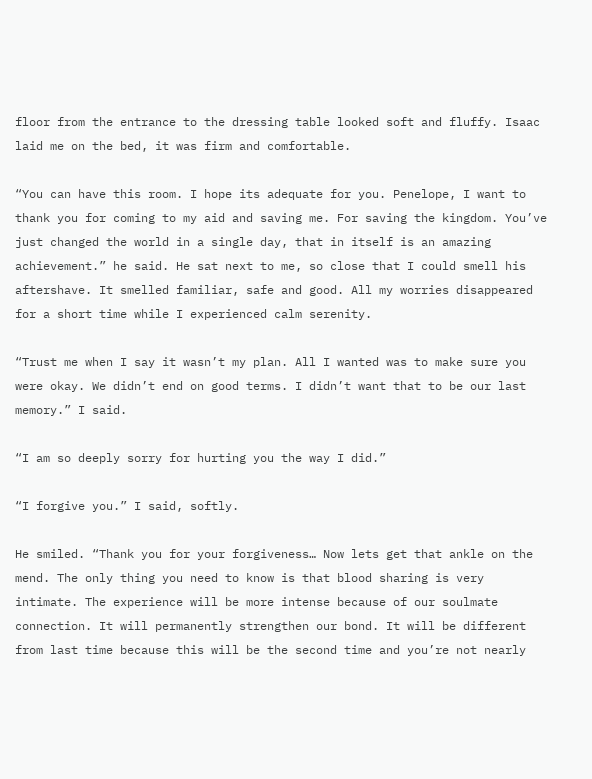floor from the entrance to the dressing table looked soft and fluffy. Isaac laid me on the bed, it was firm and comfortable.

“You can have this room. I hope its adequate for you. Penelope, I want to thank you for coming to my aid and saving me. For saving the kingdom. You’ve just changed the world in a single day, that in itself is an amazing achievement.” he said. He sat next to me, so close that I could smell his aftershave. It smelled familiar, safe and good. All my worries disappeared for a short time while I experienced calm serenity.

“Trust me when I say it wasn’t my plan. All I wanted was to make sure you were okay. We didn’t end on good terms. I didn’t want that to be our last memory.” I said.

“I am so deeply sorry for hurting you the way I did.”

“I forgive you.” I said, softly.

He smiled. “Thank you for your forgiveness… Now lets get that ankle on the mend. The only thing you need to know is that blood sharing is very intimate. The experience will be more intense because of our soulmate connection. It will permanently strengthen our bond. It will be different from last time because this will be the second time and you’re not nearly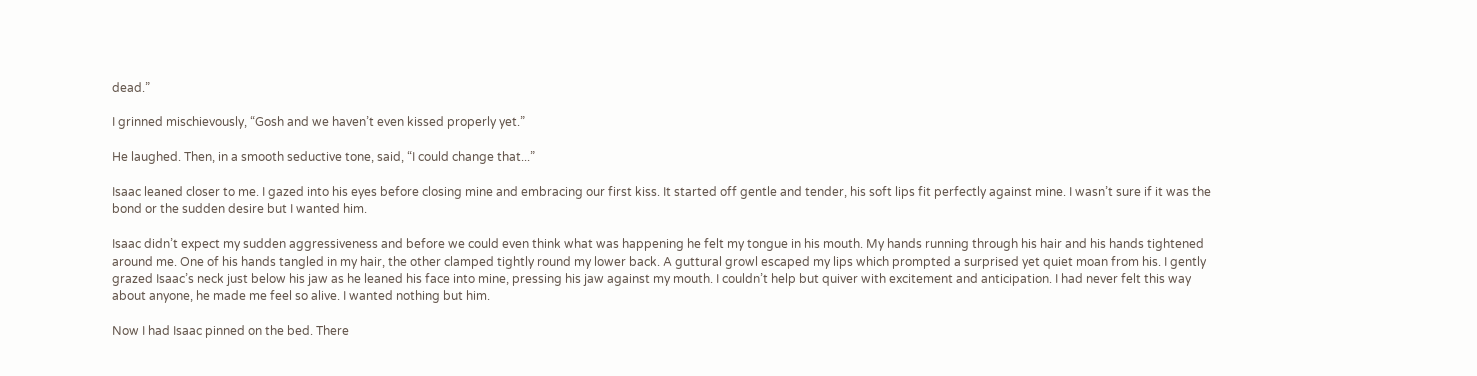dead.”

I grinned mischievously, “Gosh and we haven’t even kissed properly yet.”

He laughed. Then, in a smooth seductive tone, said, “I could change that...”

Isaac leaned closer to me. I gazed into his eyes before closing mine and embracing our first kiss. It started off gentle and tender, his soft lips fit perfectly against mine. I wasn’t sure if it was the bond or the sudden desire but I wanted him.

Isaac didn’t expect my sudden aggressiveness and before we could even think what was happening he felt my tongue in his mouth. My hands running through his hair and his hands tightened around me. One of his hands tangled in my hair, the other clamped tightly round my lower back. A guttural growl escaped my lips which prompted a surprised yet quiet moan from his. I gently grazed Isaac’s neck just below his jaw as he leaned his face into mine, pressing his jaw against my mouth. I couldn’t help but quiver with excitement and anticipation. I had never felt this way about anyone, he made me feel so alive. I wanted nothing but him.

Now I had Isaac pinned on the bed. There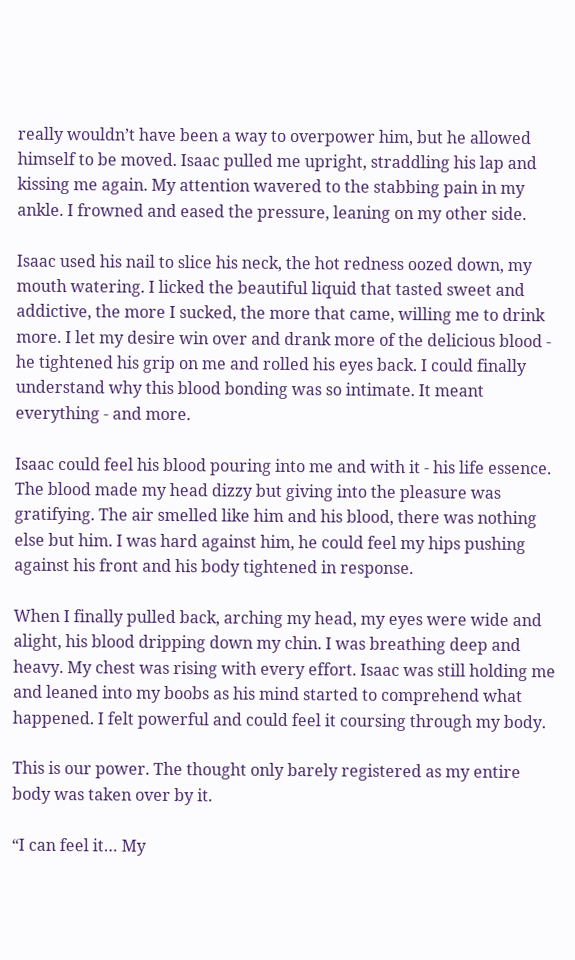really wouldn’t have been a way to overpower him, but he allowed himself to be moved. Isaac pulled me upright, straddling his lap and kissing me again. My attention wavered to the stabbing pain in my ankle. I frowned and eased the pressure, leaning on my other side.

Isaac used his nail to slice his neck, the hot redness oozed down, my mouth watering. I licked the beautiful liquid that tasted sweet and addictive, the more I sucked, the more that came, willing me to drink more. I let my desire win over and drank more of the delicious blood - he tightened his grip on me and rolled his eyes back. I could finally understand why this blood bonding was so intimate. It meant everything - and more.

Isaac could feel his blood pouring into me and with it - his life essence. The blood made my head dizzy but giving into the pleasure was gratifying. The air smelled like him and his blood, there was nothing else but him. I was hard against him, he could feel my hips pushing against his front and his body tightened in response.

When I finally pulled back, arching my head, my eyes were wide and alight, his blood dripping down my chin. I was breathing deep and heavy. My chest was rising with every effort. Isaac was still holding me and leaned into my boobs as his mind started to comprehend what happened. I felt powerful and could feel it coursing through my body.

This is our power. The thought only barely registered as my entire body was taken over by it.

“I can feel it… My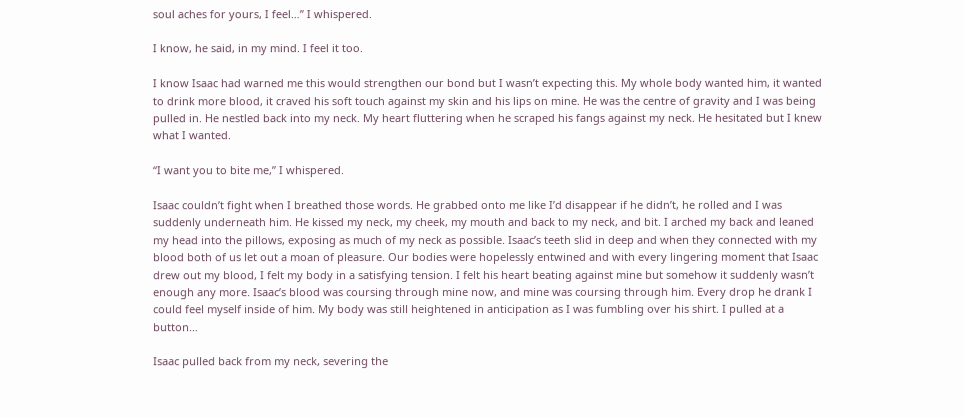soul aches for yours, I feel…” I whispered.

I know, he said, in my mind. I feel it too.

I know Isaac had warned me this would strengthen our bond but I wasn’t expecting this. My whole body wanted him, it wanted to drink more blood, it craved his soft touch against my skin and his lips on mine. He was the centre of gravity and I was being pulled in. He nestled back into my neck. My heart fluttering when he scraped his fangs against my neck. He hesitated but I knew what I wanted.

“I want you to bite me,” I whispered.

Isaac couldn’t fight when I breathed those words. He grabbed onto me like I’d disappear if he didn’t, he rolled and I was suddenly underneath him. He kissed my neck, my cheek, my mouth and back to my neck, and bit. I arched my back and leaned my head into the pillows, exposing as much of my neck as possible. Isaac’s teeth slid in deep and when they connected with my blood both of us let out a moan of pleasure. Our bodies were hopelessly entwined and with every lingering moment that Isaac drew out my blood, I felt my body in a satisfying tension. I felt his heart beating against mine but somehow it suddenly wasn’t enough any more. Isaac’s blood was coursing through mine now, and mine was coursing through him. Every drop he drank I could feel myself inside of him. My body was still heightened in anticipation as I was fumbling over his shirt. I pulled at a button…

Isaac pulled back from my neck, severing the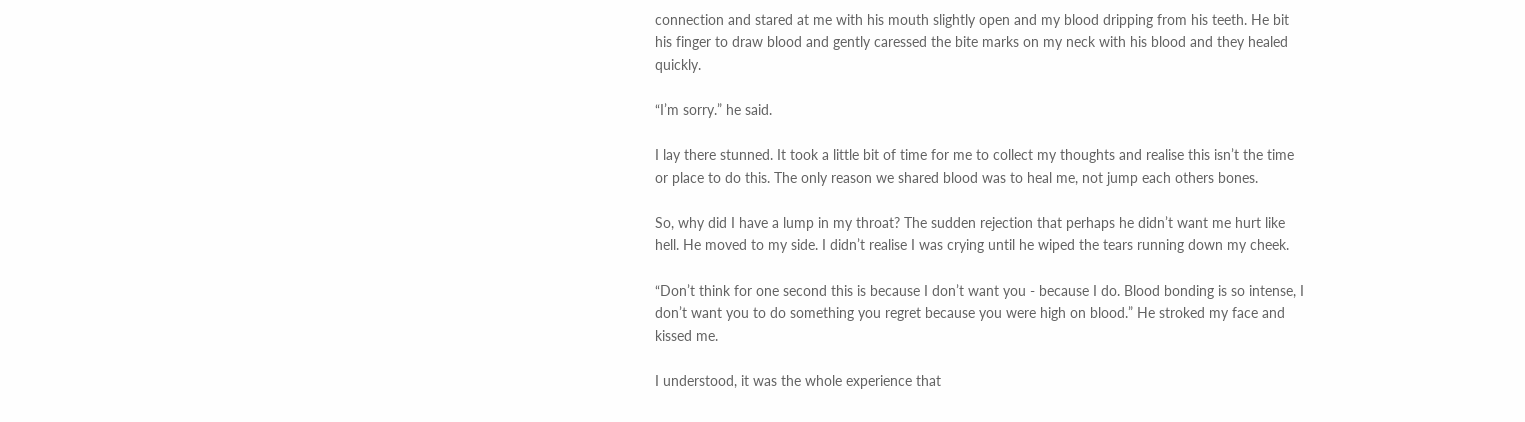connection and stared at me with his mouth slightly open and my blood dripping from his teeth. He bit his finger to draw blood and gently caressed the bite marks on my neck with his blood and they healed quickly.

“I’m sorry.” he said.

I lay there stunned. It took a little bit of time for me to collect my thoughts and realise this isn’t the time or place to do this. The only reason we shared blood was to heal me, not jump each others bones.

So, why did I have a lump in my throat? The sudden rejection that perhaps he didn’t want me hurt like hell. He moved to my side. I didn’t realise I was crying until he wiped the tears running down my cheek.

“Don’t think for one second this is because I don’t want you - because I do. Blood bonding is so intense, I don’t want you to do something you regret because you were high on blood.” He stroked my face and kissed me.

I understood, it was the whole experience that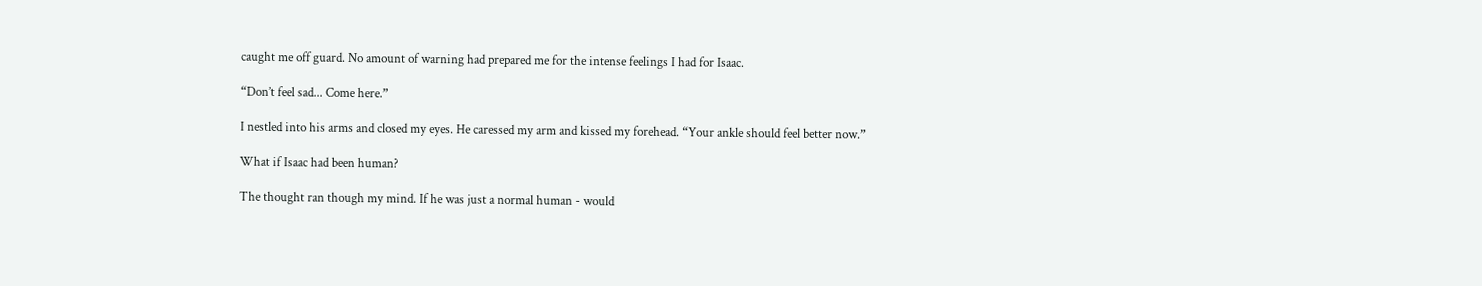caught me off guard. No amount of warning had prepared me for the intense feelings I had for Isaac.

“Don’t feel sad... Come here.”

I nestled into his arms and closed my eyes. He caressed my arm and kissed my forehead. “Your ankle should feel better now.”

What if Isaac had been human?

The thought ran though my mind. If he was just a normal human - would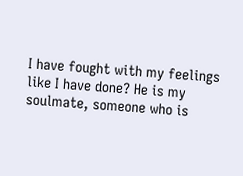I have fought with my feelings like I have done? He is my soulmate, someone who is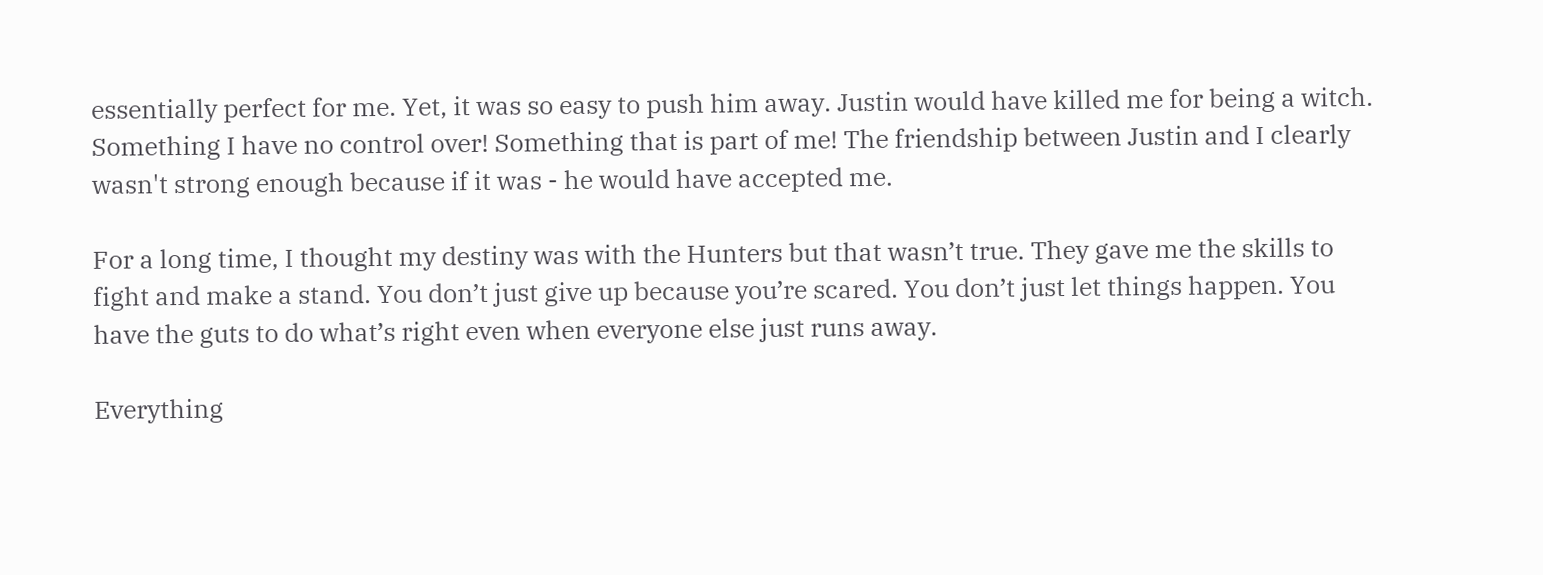essentially perfect for me. Yet, it was so easy to push him away. Justin would have killed me for being a witch. Something I have no control over! Something that is part of me! The friendship between Justin and I clearly wasn't strong enough because if it was - he would have accepted me.

For a long time, I thought my destiny was with the Hunters but that wasn’t true. They gave me the skills to fight and make a stand. You don’t just give up because you’re scared. You don’t just let things happen. You have the guts to do what’s right even when everyone else just runs away.

Everything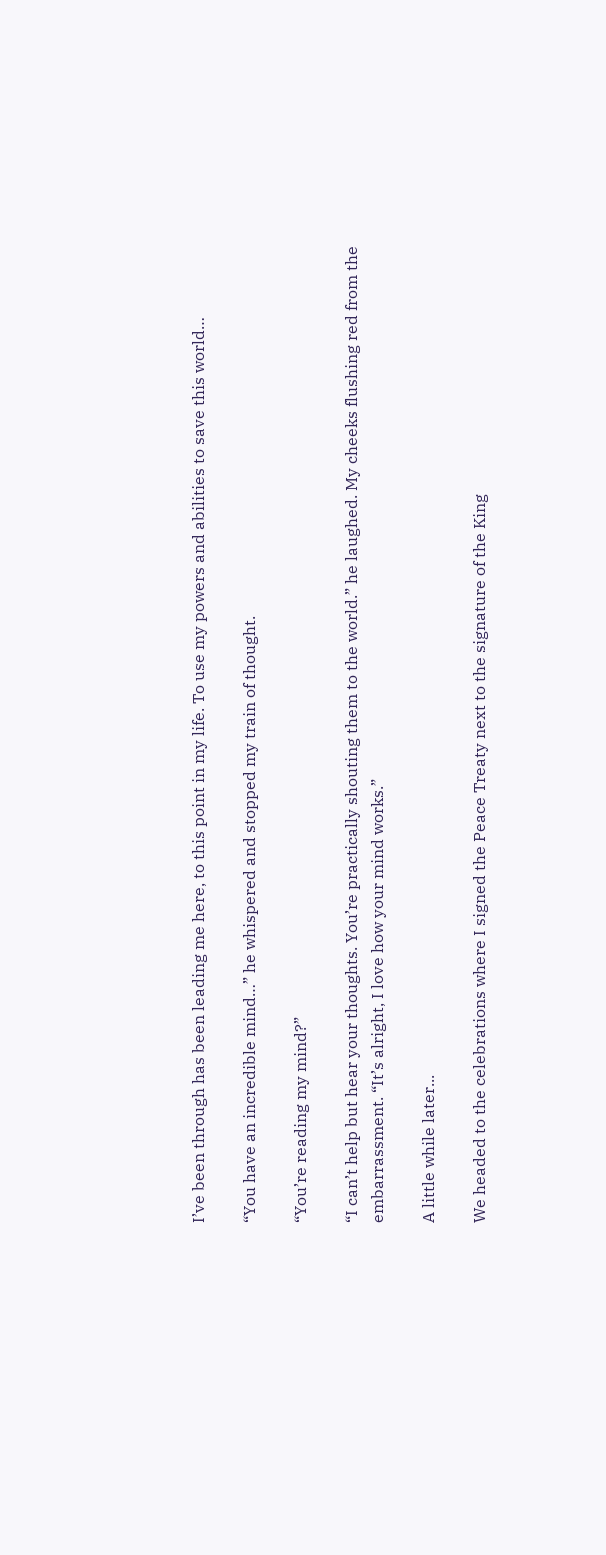I’ve been through has been leading me here, to this point in my life. To use my powers and abilities to save this world…

“You have an incredible mind…” he whispered and stopped my train of thought.

“You’re reading my mind?”

“I can’t help but hear your thoughts. You’re practically shouting them to the world.” he laughed. My cheeks flushing red from the embarrassment. “It’s alright, I love how your mind works.”

A little while later...

We headed to the celebrations where I signed the Peace Treaty next to the signature of the King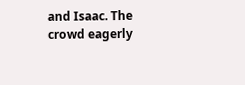and Isaac. The crowd eagerly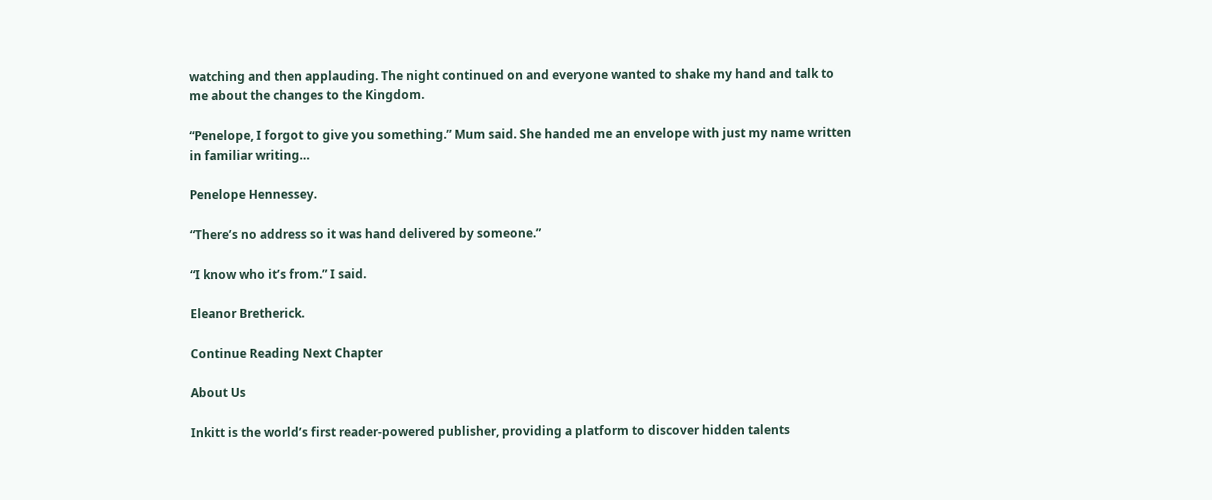watching and then applauding. The night continued on and everyone wanted to shake my hand and talk to me about the changes to the Kingdom.

“Penelope, I forgot to give you something.” Mum said. She handed me an envelope with just my name written in familiar writing…

Penelope Hennessey.

“There’s no address so it was hand delivered by someone.”

“I know who it’s from.” I said.

Eleanor Bretherick.

Continue Reading Next Chapter

About Us

Inkitt is the world’s first reader-powered publisher, providing a platform to discover hidden talents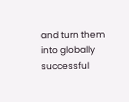and turn them into globally successful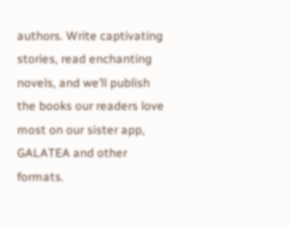authors. Write captivating stories, read enchanting novels, and we’ll publish the books our readers love most on our sister app, GALATEA and other formats.